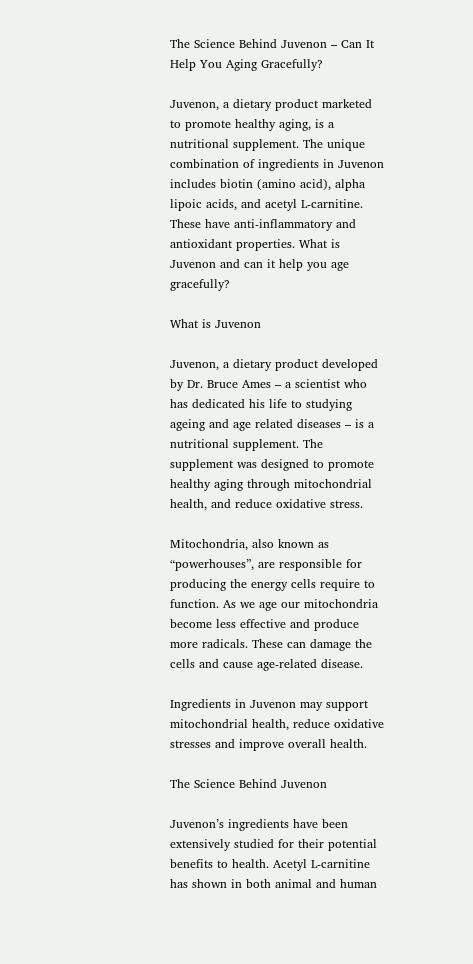The Science Behind Juvenon – Can It Help You Aging Gracefully?

Juvenon, a dietary product marketed to promote healthy aging, is a nutritional supplement. The unique combination of ingredients in Juvenon includes biotin (amino acid), alpha lipoic acids, and acetyl L-carnitine. These have anti-inflammatory and antioxidant properties. What is Juvenon and can it help you age gracefully?

What is Juvenon

Juvenon, a dietary product developed by Dr. Bruce Ames – a scientist who has dedicated his life to studying ageing and age related diseases – is a nutritional supplement. The supplement was designed to promote healthy aging through mitochondrial health, and reduce oxidative stress.

Mitochondria, also known as “powerhouses”, are responsible for producing the energy cells require to function. As we age our mitochondria become less effective and produce more radicals. These can damage the cells and cause age-related disease.

Ingredients in Juvenon may support mitochondrial health, reduce oxidative stresses and improve overall health.

The Science Behind Juvenon

Juvenon’s ingredients have been extensively studied for their potential benefits to health. Acetyl L-carnitine has shown in both animal and human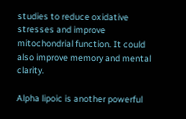studies to reduce oxidative stresses and improve mitochondrial function. It could also improve memory and mental clarity.

Alpha lipoic is another powerful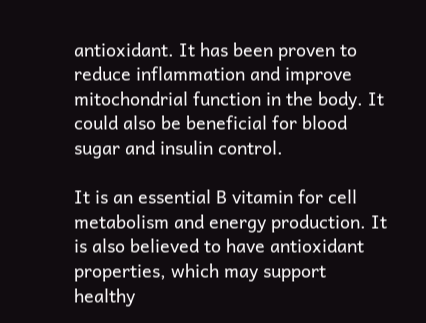antioxidant. It has been proven to reduce inflammation and improve mitochondrial function in the body. It could also be beneficial for blood sugar and insulin control.

It is an essential B vitamin for cell metabolism and energy production. It is also believed to have antioxidant properties, which may support healthy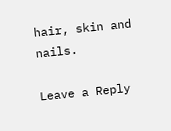hair, skin and nails.

Leave a Reply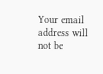Your email address will not be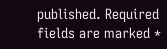published. Required fields are marked *